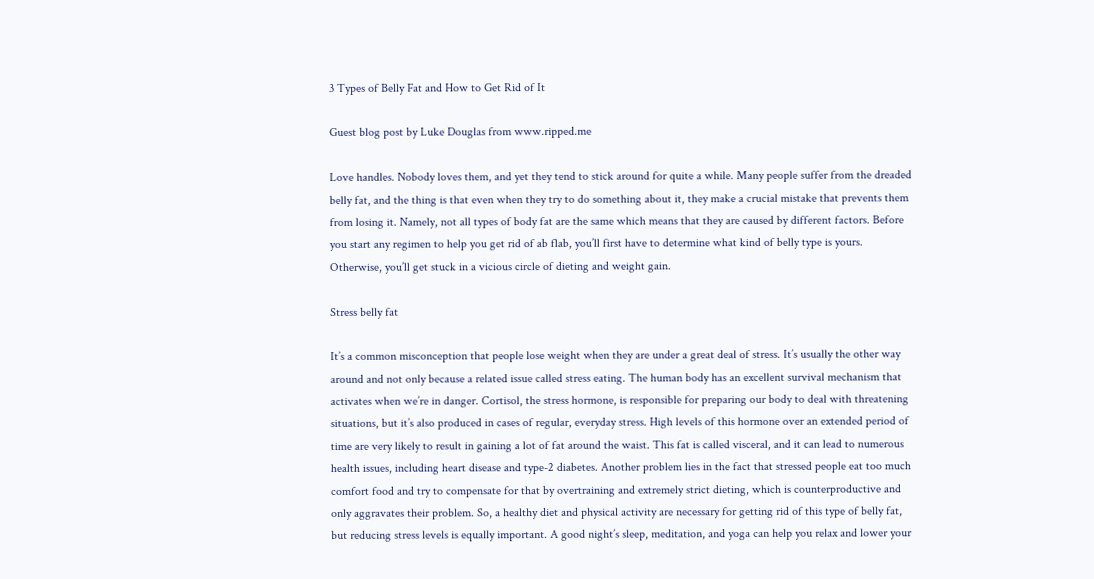3 Types of Belly Fat and How to Get Rid of It

Guest blog post by Luke Douglas from www.ripped.me

Love handles. Nobody loves them, and yet they tend to stick around for quite a while. Many people suffer from the dreaded belly fat, and the thing is that even when they try to do something about it, they make a crucial mistake that prevents them from losing it. Namely, not all types of body fat are the same which means that they are caused by different factors. Before you start any regimen to help you get rid of ab flab, you’ll first have to determine what kind of belly type is yours. Otherwise, you’ll get stuck in a vicious circle of dieting and weight gain.

Stress belly fat

It’s a common misconception that people lose weight when they are under a great deal of stress. It’s usually the other way around and not only because a related issue called stress eating. The human body has an excellent survival mechanism that activates when we’re in danger. Cortisol, the stress hormone, is responsible for preparing our body to deal with threatening situations, but it’s also produced in cases of regular, everyday stress. High levels of this hormone over an extended period of time are very likely to result in gaining a lot of fat around the waist. This fat is called visceral, and it can lead to numerous health issues, including heart disease and type-2 diabetes. Another problem lies in the fact that stressed people eat too much comfort food and try to compensate for that by overtraining and extremely strict dieting, which is counterproductive and only aggravates their problem. So, a healthy diet and physical activity are necessary for getting rid of this type of belly fat, but reducing stress levels is equally important. A good night’s sleep, meditation, and yoga can help you relax and lower your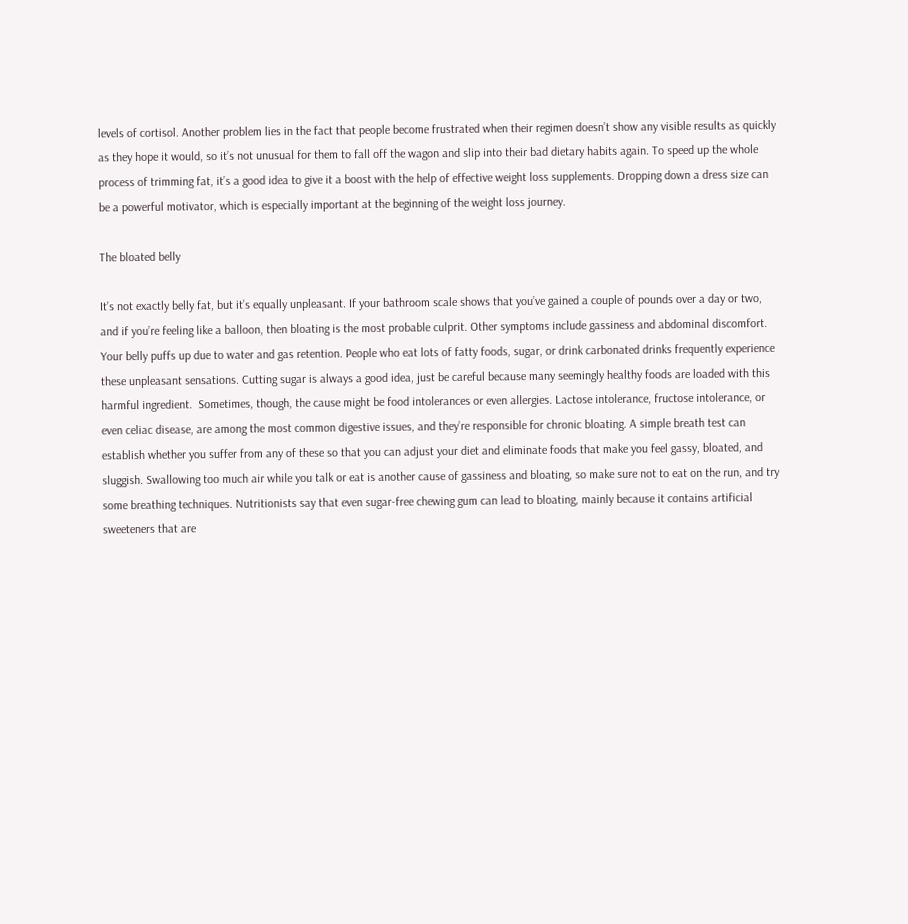levels of cortisol. Another problem lies in the fact that people become frustrated when their regimen doesn’t show any visible results as quickly as they hope it would, so it’s not unusual for them to fall off the wagon and slip into their bad dietary habits again. To speed up the whole process of trimming fat, it’s a good idea to give it a boost with the help of effective weight loss supplements. Dropping down a dress size can be a powerful motivator, which is especially important at the beginning of the weight loss journey.

The bloated belly

It’s not exactly belly fat, but it’s equally unpleasant. If your bathroom scale shows that you’ve gained a couple of pounds over a day or two, and if you’re feeling like a balloon, then bloating is the most probable culprit. Other symptoms include gassiness and abdominal discomfort.  Your belly puffs up due to water and gas retention. People who eat lots of fatty foods, sugar, or drink carbonated drinks frequently experience these unpleasant sensations. Cutting sugar is always a good idea, just be careful because many seemingly healthy foods are loaded with this harmful ingredient.  Sometimes, though, the cause might be food intolerances or even allergies. Lactose intolerance, fructose intolerance, or even celiac disease, are among the most common digestive issues, and they’re responsible for chronic bloating. A simple breath test can establish whether you suffer from any of these so that you can adjust your diet and eliminate foods that make you feel gassy, bloated, and sluggish. Swallowing too much air while you talk or eat is another cause of gassiness and bloating, so make sure not to eat on the run, and try some breathing techniques. Nutritionists say that even sugar-free chewing gum can lead to bloating, mainly because it contains artificial sweeteners that are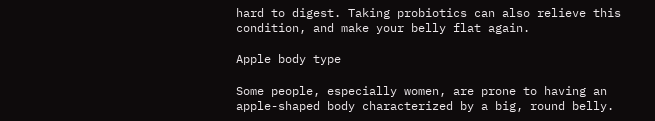hard to digest. Taking probiotics can also relieve this condition, and make your belly flat again.

Apple body type

Some people, especially women, are prone to having an apple-shaped body characterized by a big, round belly.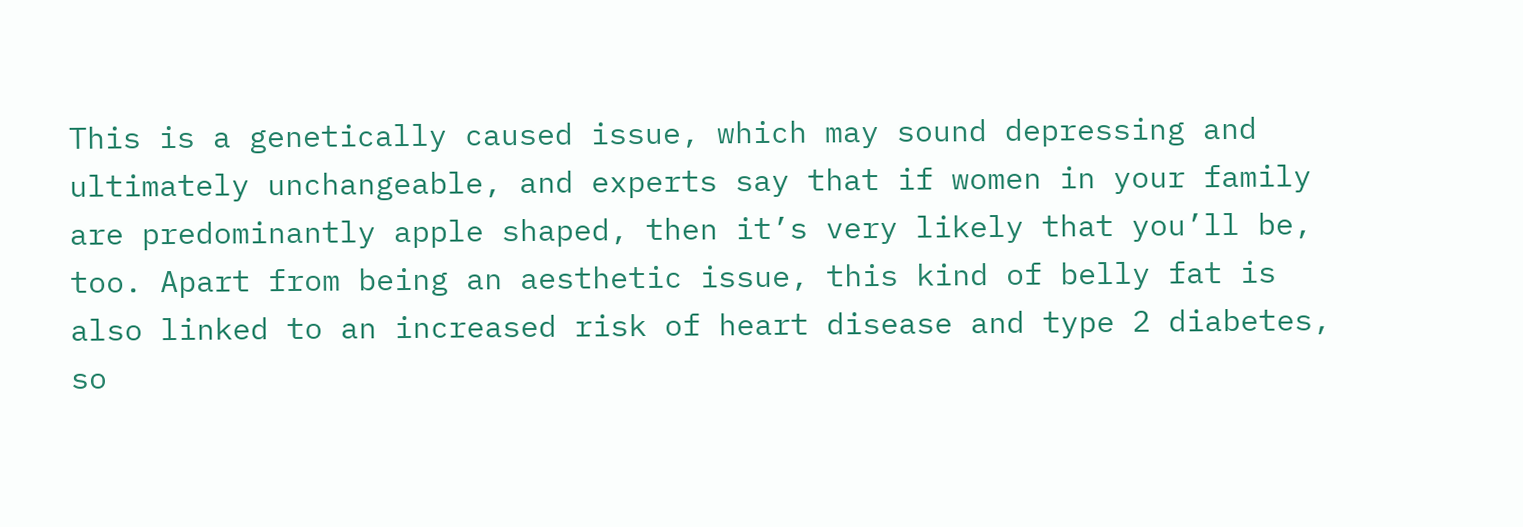This is a genetically caused issue, which may sound depressing and ultimately unchangeable, and experts say that if women in your family are predominantly apple shaped, then it’s very likely that you’ll be, too. Apart from being an aesthetic issue, this kind of belly fat is also linked to an increased risk of heart disease and type 2 diabetes, so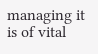managing it is of vital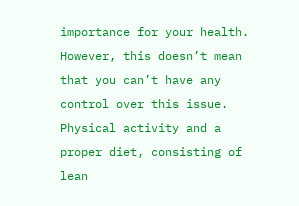importance for your health. However, this doesn’t mean that you can’t have any control over this issue. Physical activity and a proper diet, consisting of lean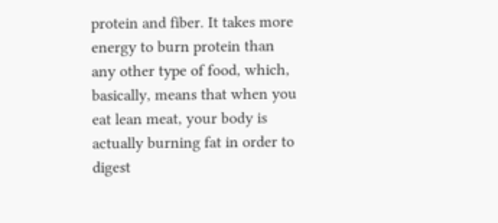protein and fiber. It takes more energy to burn protein than any other type of food, which, basically, means that when you eat lean meat, your body is actually burning fat in order to digest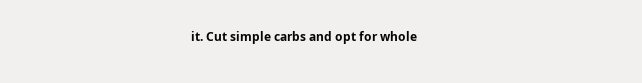it. Cut simple carbs and opt for whole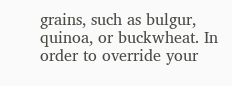grains, such as bulgur, quinoa, or buckwheat. In order to override your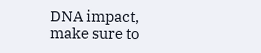DNA impact, make sure to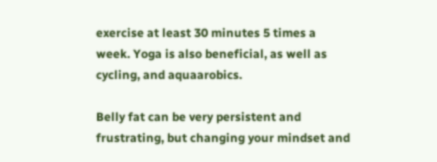exercise at least 30 minutes 5 times a week. Yoga is also beneficial, as well as cycling, and aquaarobics.

Belly fat can be very persistent and frustrating, but changing your mindset and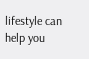lifestyle can help you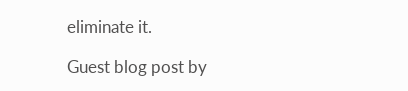eliminate it.

Guest blog post by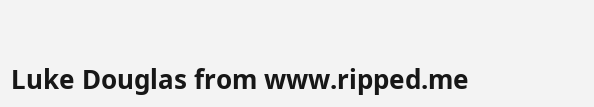Luke Douglas from www.ripped.me